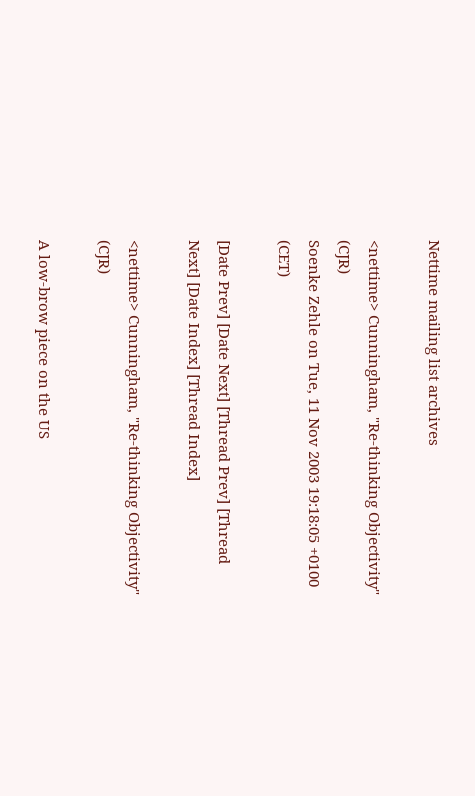Nettime mailing list archives

<nettime> Cunningham, "Re-thinking Objectivity" (CJR)
Soenke Zehle on Tue, 11 Nov 2003 19:18:05 +0100 (CET)

[Date Prev] [Date Next] [Thread Prev] [Thread Next] [Date Index] [Thread Index]

<nettime> Cunningham, "Re-thinking Objectivity" (CJR)

A low-brow piece on the US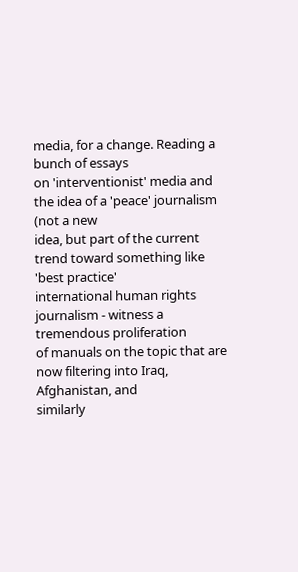media, for a change. Reading a bunch of essays
on 'interventionist' media and the idea of a 'peace' journalism (not a new
idea, but part of the current trend toward something like 'best practice'
international human rights journalism - witness a tremendous proliferation
of manuals on the topic that are now filtering into Iraq, Afghanistan, and
similarly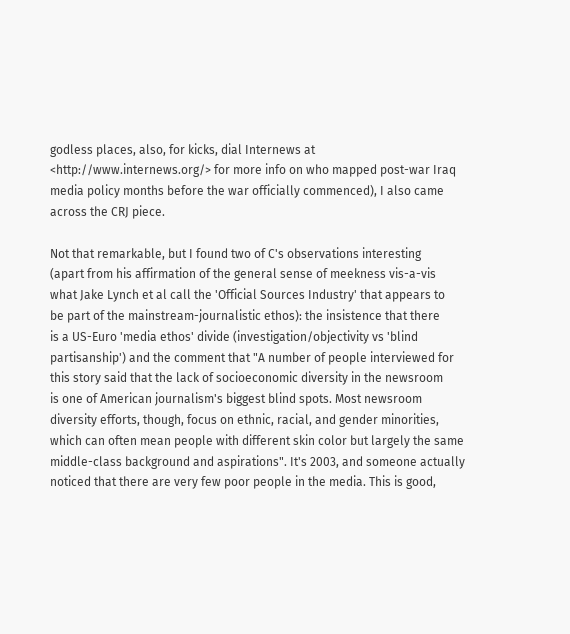godless places, also, for kicks, dial Internews at
<http://www.internews.org/> for more info on who mapped post-war Iraq
media policy months before the war officially commenced), I also came
across the CRJ piece.

Not that remarkable, but I found two of C's observations interesting
(apart from his affirmation of the general sense of meekness vis-a-vis
what Jake Lynch et al call the 'Official Sources Industry' that appears to
be part of the mainstream-journalistic ethos): the insistence that there
is a US-Euro 'media ethos' divide (investigation/objectivity vs 'blind
partisanship') and the comment that "A number of people interviewed for
this story said that the lack of socioeconomic diversity in the newsroom
is one of American journalism's biggest blind spots. Most newsroom
diversity efforts, though, focus on ethnic, racial, and gender minorities,
which can often mean people with different skin color but largely the same
middle-class background and aspirations". It's 2003, and someone actually
noticed that there are very few poor people in the media. This is good,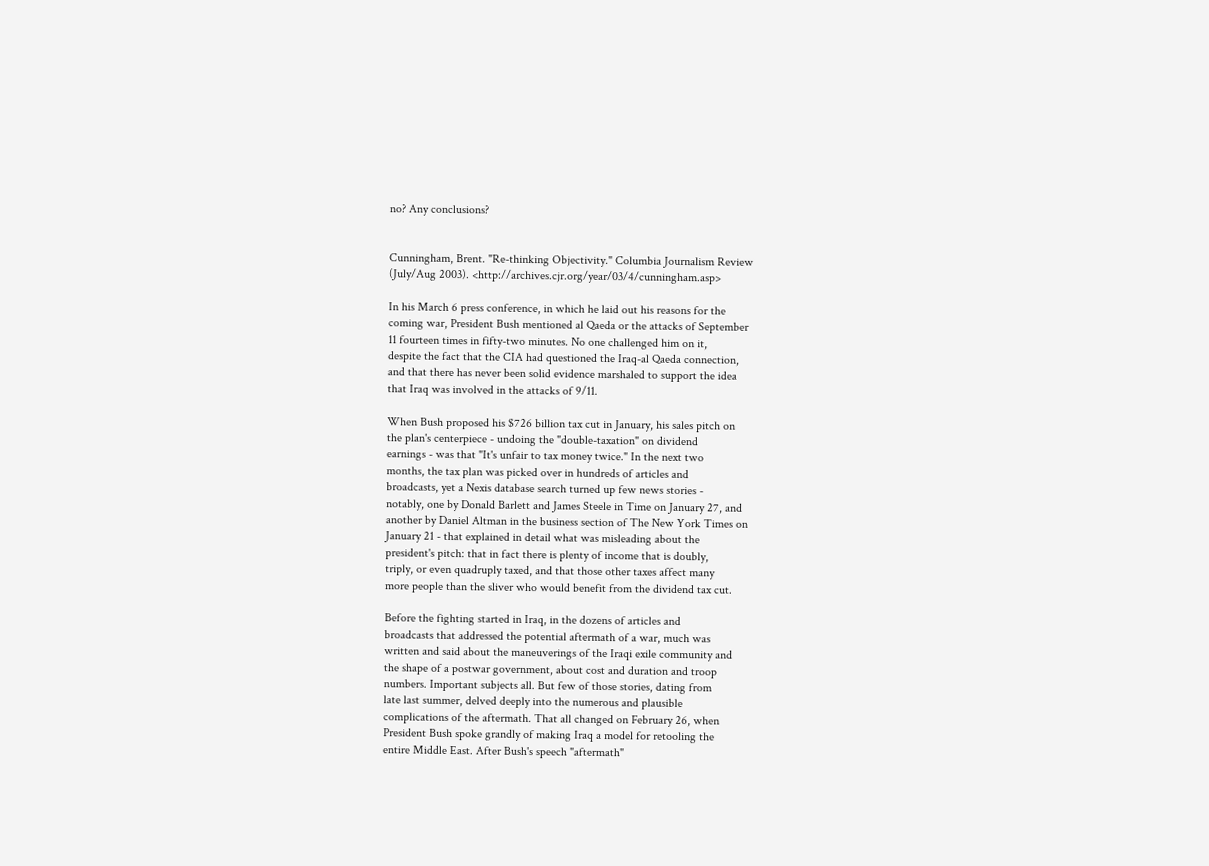no? Any conclusions?


Cunningham, Brent. "Re-thinking Objectivity." Columbia Journalism Review
(July/Aug 2003). <http://archives.cjr.org/year/03/4/cunningham.asp>

In his March 6 press conference, in which he laid out his reasons for the
coming war, President Bush mentioned al Qaeda or the attacks of September
11 fourteen times in fifty-two minutes. No one challenged him on it,
despite the fact that the CIA had questioned the Iraq-al Qaeda connection,
and that there has never been solid evidence marshaled to support the idea
that Iraq was involved in the attacks of 9/11.

When Bush proposed his $726 billion tax cut in January, his sales pitch on
the plan's centerpiece - undoing the "double-taxation" on dividend
earnings - was that "It's unfair to tax money twice." In the next two
months, the tax plan was picked over in hundreds of articles and
broadcasts, yet a Nexis database search turned up few news stories -
notably, one by Donald Barlett and James Steele in Time on January 27, and
another by Daniel Altman in the business section of The New York Times on
January 21 - that explained in detail what was misleading about the
president's pitch: that in fact there is plenty of income that is doubly,
triply, or even quadruply taxed, and that those other taxes affect many
more people than the sliver who would benefit from the dividend tax cut.

Before the fighting started in Iraq, in the dozens of articles and
broadcasts that addressed the potential aftermath of a war, much was
written and said about the maneuverings of the Iraqi exile community and
the shape of a postwar government, about cost and duration and troop
numbers. Important subjects all. But few of those stories, dating from
late last summer, delved deeply into the numerous and plausible
complications of the aftermath. That all changed on February 26, when
President Bush spoke grandly of making Iraq a model for retooling the
entire Middle East. After Bush's speech "aftermath"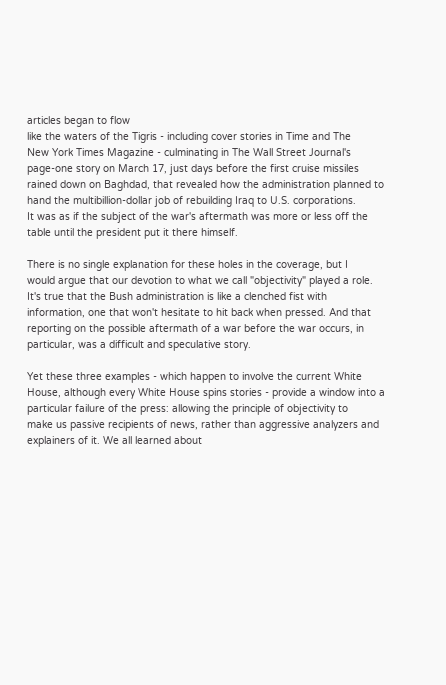articles began to flow
like the waters of the Tigris - including cover stories in Time and The
New York Times Magazine - culminating in The Wall Street Journal's
page-one story on March 17, just days before the first cruise missiles
rained down on Baghdad, that revealed how the administration planned to
hand the multibillion-dollar job of rebuilding Iraq to U.S. corporations.
It was as if the subject of the war's aftermath was more or less off the
table until the president put it there himself.

There is no single explanation for these holes in the coverage, but I
would argue that our devotion to what we call "objectivity" played a role.
It's true that the Bush administration is like a clenched fist with
information, one that won't hesitate to hit back when pressed. And that
reporting on the possible aftermath of a war before the war occurs, in
particular, was a difficult and speculative story.

Yet these three examples - which happen to involve the current White
House, although every White House spins stories - provide a window into a
particular failure of the press: allowing the principle of objectivity to
make us passive recipients of news, rather than aggressive analyzers and
explainers of it. We all learned about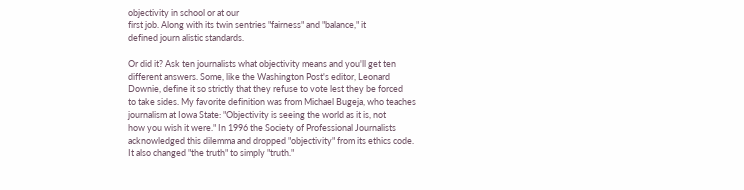objectivity in school or at our
first job. Along with its twin sentries "fairness" and "balance," it
defined journ alistic standards.

Or did it? Ask ten journalists what objectivity means and you'll get ten
different answers. Some, like the Washington Post's editor, Leonard
Downie, define it so strictly that they refuse to vote lest they be forced
to take sides. My favorite definition was from Michael Bugeja, who teaches
journalism at Iowa State: "Objectivity is seeing the world as it is, not
how you wish it were." In 1996 the Society of Professional Journalists
acknowledged this dilemma and dropped "objectivity" from its ethics code.
It also changed "the truth" to simply "truth."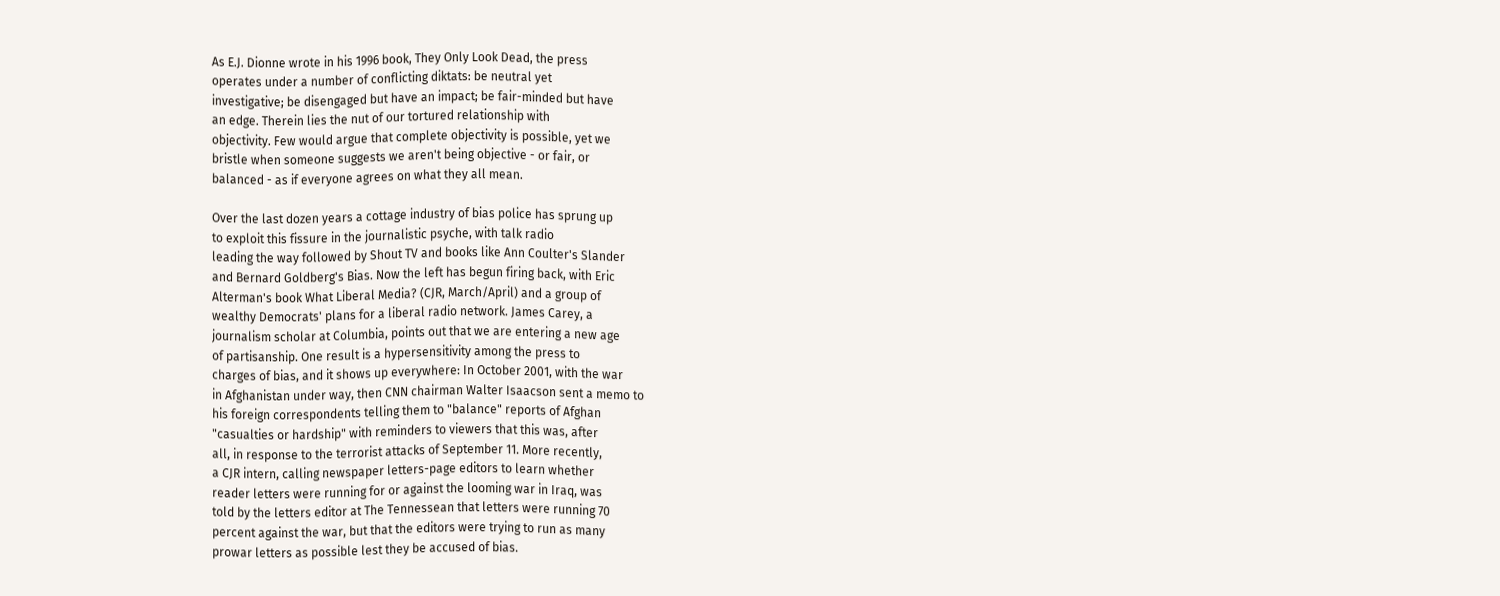As E.J. Dionne wrote in his 1996 book, They Only Look Dead, the press
operates under a number of conflicting diktats: be neutral yet
investigative; be disengaged but have an impact; be fair-minded but have
an edge. Therein lies the nut of our tortured relationship with
objectivity. Few would argue that complete objectivity is possible, yet we
bristle when someone suggests we aren't being objective - or fair, or
balanced - as if everyone agrees on what they all mean.

Over the last dozen years a cottage industry of bias police has sprung up
to exploit this fissure in the journalistic psyche, with talk radio
leading the way followed by Shout TV and books like Ann Coulter's Slander
and Bernard Goldberg's Bias. Now the left has begun firing back, with Eric
Alterman's book What Liberal Media? (CJR, March/April) and a group of
wealthy Democrats' plans for a liberal radio network. James Carey, a
journalism scholar at Columbia, points out that we are entering a new age
of partisanship. One result is a hypersensitivity among the press to
charges of bias, and it shows up everywhere: In October 2001, with the war
in Afghanistan under way, then CNN chairman Walter Isaacson sent a memo to
his foreign correspondents telling them to "balance" reports of Afghan
"casualties or hardship" with reminders to viewers that this was, after
all, in response to the terrorist attacks of September 11. More recently,
a CJR intern, calling newspaper letters-page editors to learn whether
reader letters were running for or against the looming war in Iraq, was
told by the letters editor at The Tennessean that letters were running 70
percent against the war, but that the editors were trying to run as many
prowar letters as possible lest they be accused of bias.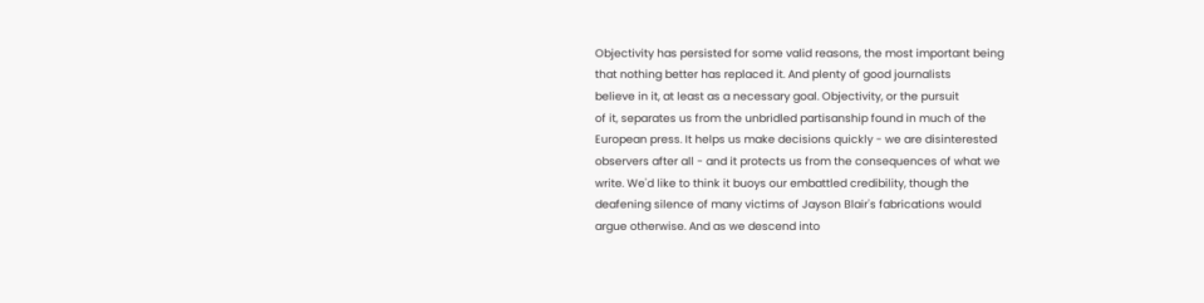Objectivity has persisted for some valid reasons, the most important being
that nothing better has replaced it. And plenty of good journalists
believe in it, at least as a necessary goal. Objectivity, or the pursuit
of it, separates us from the unbridled partisanship found in much of the
European press. It helps us make decisions quickly - we are disinterested
observers after all - and it protects us from the consequences of what we
write. We'd like to think it buoys our embattled credibility, though the
deafening silence of many victims of Jayson Blair's fabrications would
argue otherwise. And as we descend into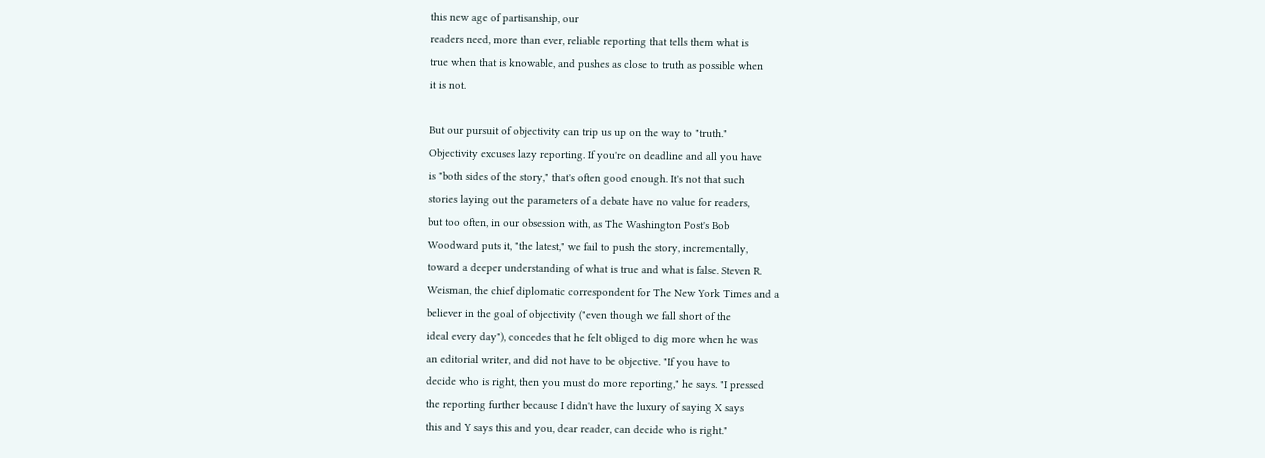this new age of partisanship, our
readers need, more than ever, reliable reporting that tells them what is
true when that is knowable, and pushes as close to truth as possible when
it is not.

But our pursuit of objectivity can trip us up on the way to "truth."
Objectivity excuses lazy reporting. If you're on deadline and all you have
is "both sides of the story," that's often good enough. It's not that such
stories laying out the parameters of a debate have no value for readers,
but too often, in our obsession with, as The Washington Post's Bob
Woodward puts it, "the latest," we fail to push the story, incrementally,
toward a deeper understanding of what is true and what is false. Steven R.
Weisman, the chief diplomatic correspondent for The New York Times and a
believer in the goal of objectivity ("even though we fall short of the
ideal every day"), concedes that he felt obliged to dig more when he was
an editorial writer, and did not have to be objective. "If you have to
decide who is right, then you must do more reporting," he says. "I pressed
the reporting further because I didn't have the luxury of saying X says
this and Y says this and you, dear reader, can decide who is right."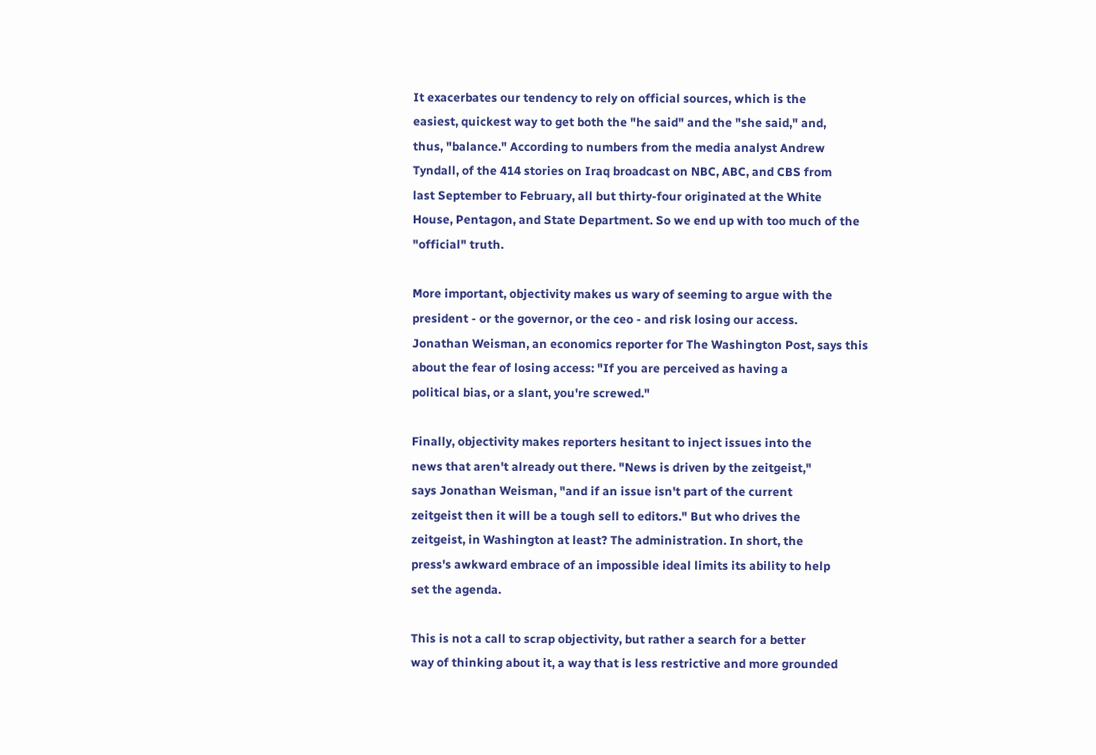It exacerbates our tendency to rely on official sources, which is the
easiest, quickest way to get both the "he said" and the "she said," and,
thus, "balance." According to numbers from the media analyst Andrew
Tyndall, of the 414 stories on Iraq broadcast on NBC, ABC, and CBS from
last September to February, all but thirty-four originated at the White
House, Pentagon, and State Department. So we end up with too much of the
"official" truth.

More important, objectivity makes us wary of seeming to argue with the
president - or the governor, or the ceo - and risk losing our access.
Jonathan Weisman, an economics reporter for The Washington Post, says this
about the fear of losing access: "If you are perceived as having a
political bias, or a slant, you're screwed."

Finally, objectivity makes reporters hesitant to inject issues into the
news that aren't already out there. "News is driven by the zeitgeist,"
says Jonathan Weisman, "and if an issue isn't part of the current
zeitgeist then it will be a tough sell to editors." But who drives the
zeitgeist, in Washington at least? The administration. In short, the
press's awkward embrace of an impossible ideal limits its ability to help
set the agenda.

This is not a call to scrap objectivity, but rather a search for a better
way of thinking about it, a way that is less restrictive and more grounded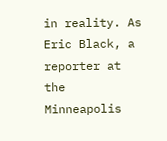in reality. As Eric Black, a reporter at the Minneapolis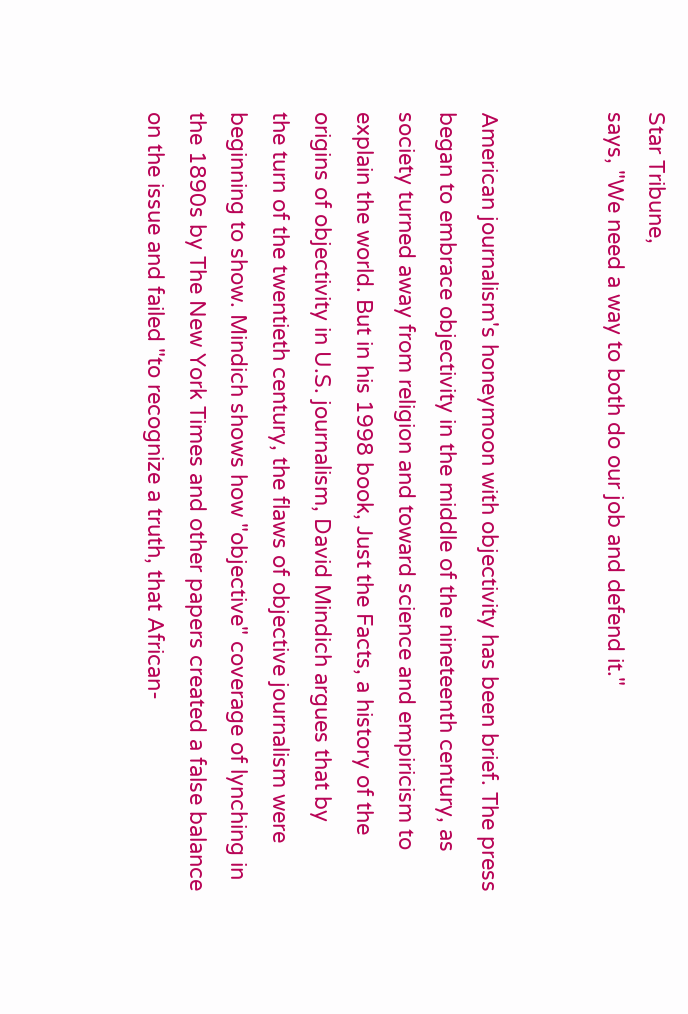Star Tribune,
says, "We need a way to both do our job and defend it."


American journalism's honeymoon with objectivity has been brief. The press
began to embrace objectivity in the middle of the nineteenth century, as
society turned away from religion and toward science and empiricism to
explain the world. But in his 1998 book, Just the Facts, a history of the
origins of objectivity in U.S. journalism, David Mindich argues that by
the turn of the twentieth century, the flaws of objective journalism were
beginning to show. Mindich shows how "objective" coverage of lynching in
the 1890s by The New York Times and other papers created a false balance
on the issue and failed "to recognize a truth, that African-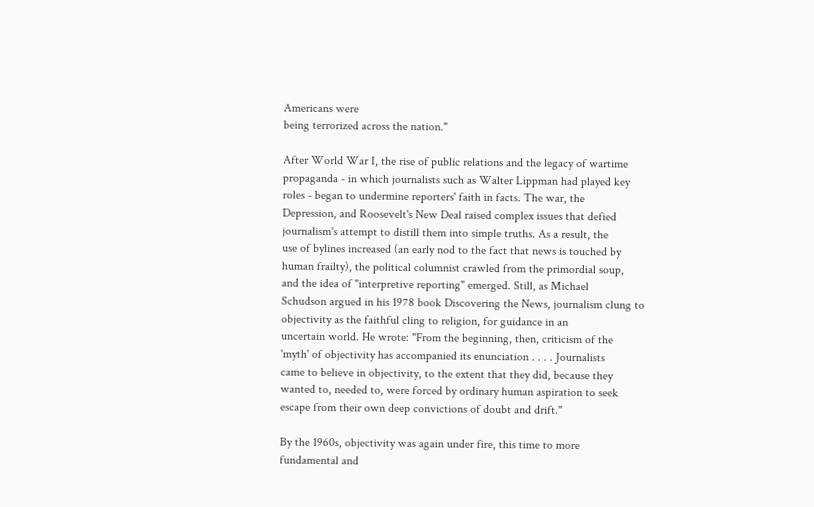Americans were
being terrorized across the nation."

After World War I, the rise of public relations and the legacy of wartime
propaganda - in which journalists such as Walter Lippman had played key
roles - began to undermine reporters' faith in facts. The war, the
Depression, and Roosevelt's New Deal raised complex issues that defied
journalism's attempt to distill them into simple truths. As a result, the
use of bylines increased (an early nod to the fact that news is touched by
human frailty), the political columnist crawled from the primordial soup,
and the idea of "interpretive reporting" emerged. Still, as Michael
Schudson argued in his 1978 book Discovering the News, journalism clung to
objectivity as the faithful cling to religion, for guidance in an
uncertain world. He wrote: "From the beginning, then, criticism of the
'myth' of objectivity has accompanied its enunciation . . . . Journalists
came to believe in objectivity, to the extent that they did, because they
wanted to, needed to, were forced by ordinary human aspiration to seek
escape from their own deep convictions of doubt and drift."

By the 1960s, objectivity was again under fire, this time to more
fundamental and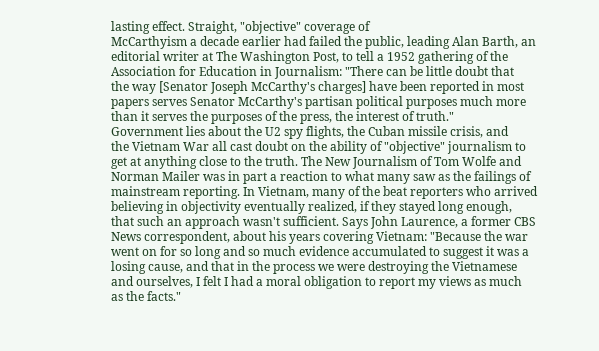lasting effect. Straight, "objective" coverage of
McCarthyism a decade earlier had failed the public, leading Alan Barth, an
editorial writer at The Washington Post, to tell a 1952 gathering of the
Association for Education in Journalism: "There can be little doubt that
the way [Senator Joseph McCarthy's charges] have been reported in most
papers serves Senator McCarthy's partisan political purposes much more
than it serves the purposes of the press, the interest of truth."
Government lies about the U2 spy flights, the Cuban missile crisis, and
the Vietnam War all cast doubt on the ability of "objective" journalism to
get at anything close to the truth. The New Journalism of Tom Wolfe and
Norman Mailer was in part a reaction to what many saw as the failings of
mainstream reporting. In Vietnam, many of the beat reporters who arrived
believing in objectivity eventually realized, if they stayed long enough,
that such an approach wasn't sufficient. Says John Laurence, a former CBS
News correspondent, about his years covering Vietnam: "Because the war
went on for so long and so much evidence accumulated to suggest it was a
losing cause, and that in the process we were destroying the Vietnamese
and ourselves, I felt I had a moral obligation to report my views as much
as the facts."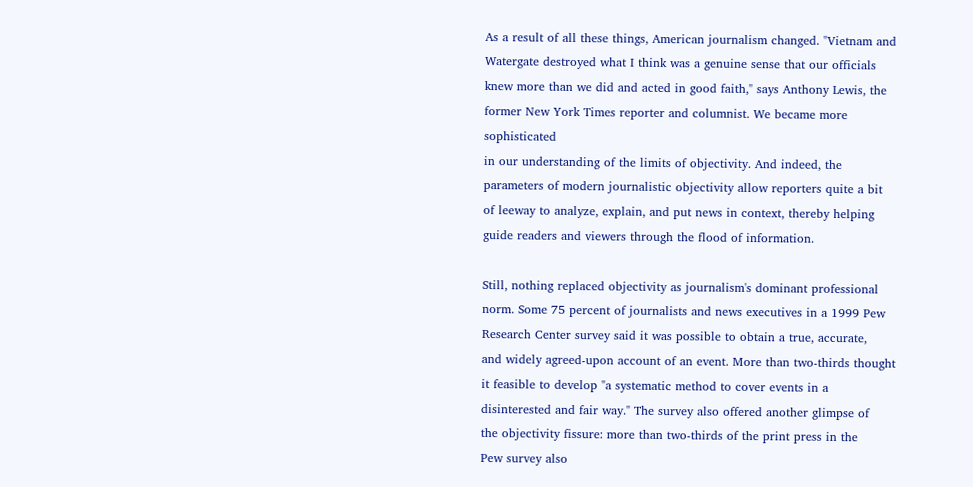As a result of all these things, American journalism changed. "Vietnam and
Watergate destroyed what I think was a genuine sense that our officials
knew more than we did and acted in good faith," says Anthony Lewis, the
former New York Times reporter and columnist. We became more sophisticated
in our understanding of the limits of objectivity. And indeed, the
parameters of modern journalistic objectivity allow reporters quite a bit
of leeway to analyze, explain, and put news in context, thereby helping
guide readers and viewers through the flood of information.

Still, nothing replaced objectivity as journalism's dominant professional
norm. Some 75 percent of journalists and news executives in a 1999 Pew
Research Center survey said it was possible to obtain a true, accurate,
and widely agreed-upon account of an event. More than two-thirds thought
it feasible to develop "a systematic method to cover events in a
disinterested and fair way." The survey also offered another glimpse of
the objectivity fissure: more than two-thirds of the print press in the
Pew survey also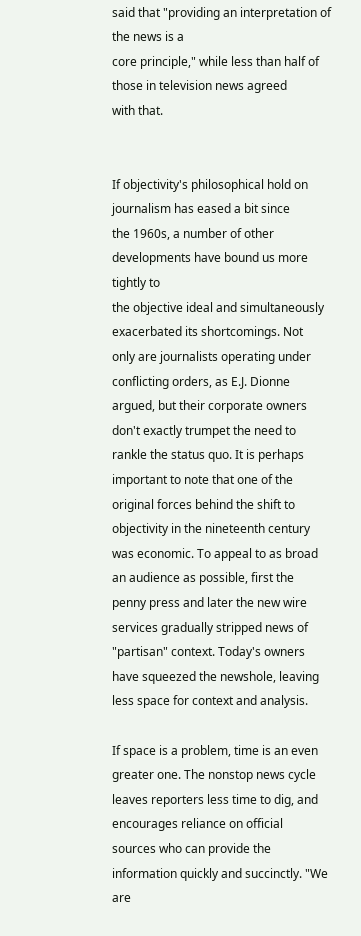said that "providing an interpretation of the news is a
core principle," while less than half of those in television news agreed
with that.


If objectivity's philosophical hold on journalism has eased a bit since
the 1960s, a number of other developments have bound us more tightly to
the objective ideal and simultaneously exacerbated its shortcomings. Not
only are journalists operating under conflicting orders, as E.J. Dionne
argued, but their corporate owners don't exactly trumpet the need to
rankle the status quo. It is perhaps important to note that one of the
original forces behind the shift to objectivity in the nineteenth century
was economic. To appeal to as broad an audience as possible, first the
penny press and later the new wire services gradually stripped news of
"partisan" context. Today's owners have squeezed the newshole, leaving
less space for context and analysis.

If space is a problem, time is an even greater one. The nonstop news cycle
leaves reporters less time to dig, and encourages reliance on official
sources who can provide the information quickly and succinctly. "We are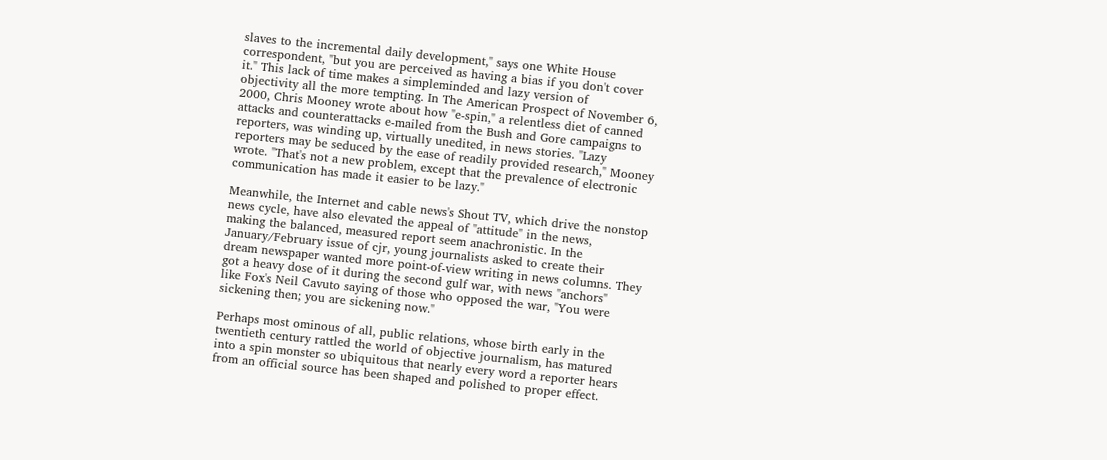slaves to the incremental daily development," says one White House
correspondent, "but you are perceived as having a bias if you don't cover
it." This lack of time makes a simpleminded and lazy version of
objectivity all the more tempting. In The American Prospect of November 6,
2000, Chris Mooney wrote about how "e-spin," a relentless diet of canned
attacks and counterattacks e-mailed from the Bush and Gore campaigns to
reporters, was winding up, virtually unedited, in news stories. "Lazy
reporters may be seduced by the ease of readily provided research," Mooney
wrote. "That's not a new problem, except that the prevalence of electronic
communication has made it easier to be lazy."

Meanwhile, the Internet and cable news's Shout TV, which drive the nonstop
news cycle, have also elevated the appeal of "attitude" in the news,
making the balanced, measured report seem anachronistic. In the
January/February issue of cjr, young journalists asked to create their
dream newspaper wanted more point-of-view writing in news columns. They
got a heavy dose of it during the second gulf war, with news "anchors"
like Fox's Neil Cavuto saying of those who opposed the war, "You were
sickening then; you are sickening now."

Perhaps most ominous of all, public relations, whose birth early in the
twentieth century rattled the world of objective journalism, has matured
into a spin monster so ubiquitous that nearly every word a reporter hears
from an official source has been shaped and polished to proper effect.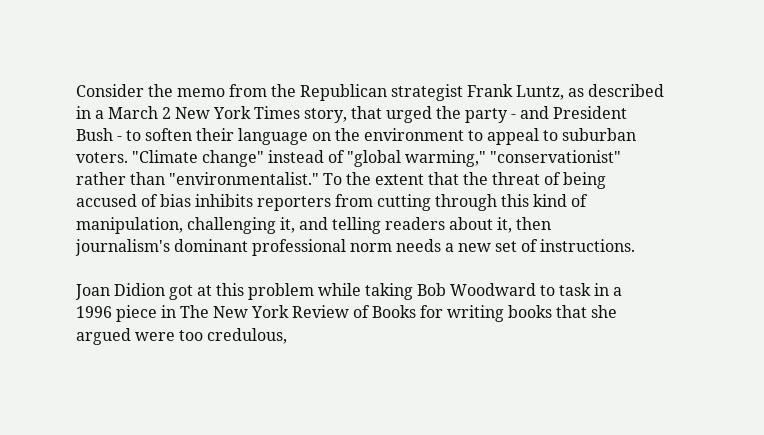Consider the memo from the Republican strategist Frank Luntz, as described
in a March 2 New York Times story, that urged the party - and President
Bush - to soften their language on the environment to appeal to suburban
voters. "Climate change" instead of "global warming," "conservationist"
rather than "environmentalist." To the extent that the threat of being
accused of bias inhibits reporters from cutting through this kind of
manipulation, challenging it, and telling readers about it, then
journalism's dominant professional norm needs a new set of instructions.

Joan Didion got at this problem while taking Bob Woodward to task in a
1996 piece in The New York Review of Books for writing books that she
argued were too credulous,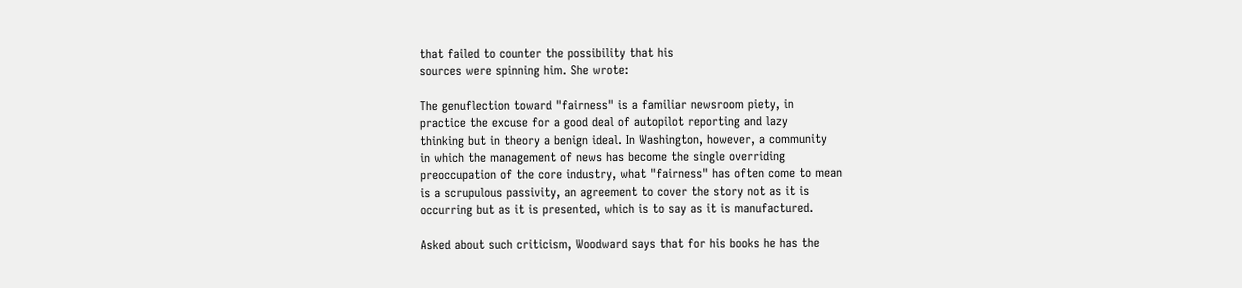that failed to counter the possibility that his
sources were spinning him. She wrote:

The genuflection toward "fairness" is a familiar newsroom piety, in
practice the excuse for a good deal of autopilot reporting and lazy
thinking but in theory a benign ideal. In Washington, however, a community
in which the management of news has become the single overriding
preoccupation of the core industry, what "fairness" has often come to mean
is a scrupulous passivity, an agreement to cover the story not as it is
occurring but as it is presented, which is to say as it is manufactured.

Asked about such criticism, Woodward says that for his books he has the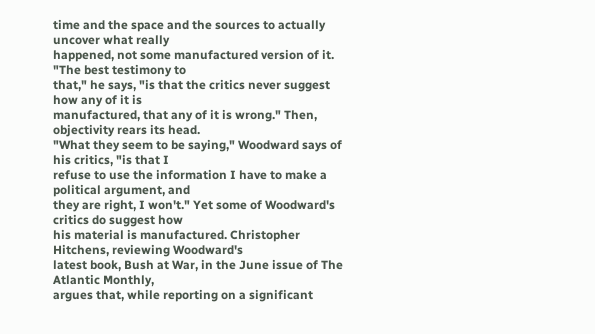time and the space and the sources to actually uncover what really
happened, not some manufactured version of it. "The best testimony to
that," he says, "is that the critics never suggest how any of it is
manufactured, that any of it is wrong." Then, objectivity rears its head.
"What they seem to be saying," Woodward says of his critics, "is that I
refuse to use the information I have to make a political argument, and
they are right, I won't." Yet some of Woodward's critics do suggest how
his material is manufactured. Christopher Hitchens, reviewing Woodward's
latest book, Bush at War, in the June issue of The Atlantic Monthly,
argues that, while reporting on a significant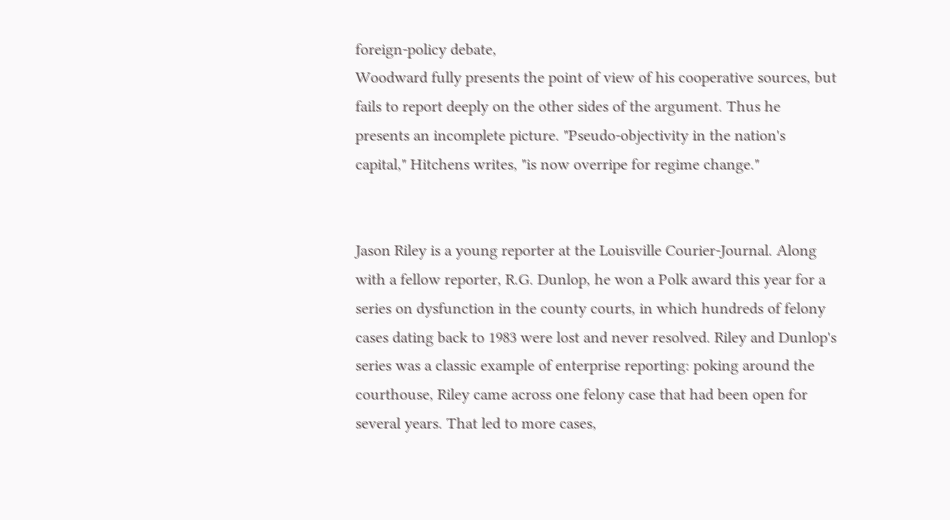foreign-policy debate,
Woodward fully presents the point of view of his cooperative sources, but
fails to report deeply on the other sides of the argument. Thus he
presents an incomplete picture. "Pseudo-objectivity in the nation's
capital," Hitchens writes, "is now overripe for regime change."


Jason Riley is a young reporter at the Louisville Courier-Journal. Along
with a fellow reporter, R.G. Dunlop, he won a Polk award this year for a
series on dysfunction in the county courts, in which hundreds of felony
cases dating back to 1983 were lost and never resolved. Riley and Dunlop's
series was a classic example of enterprise reporting: poking around the
courthouse, Riley came across one felony case that had been open for
several years. That led to more cases,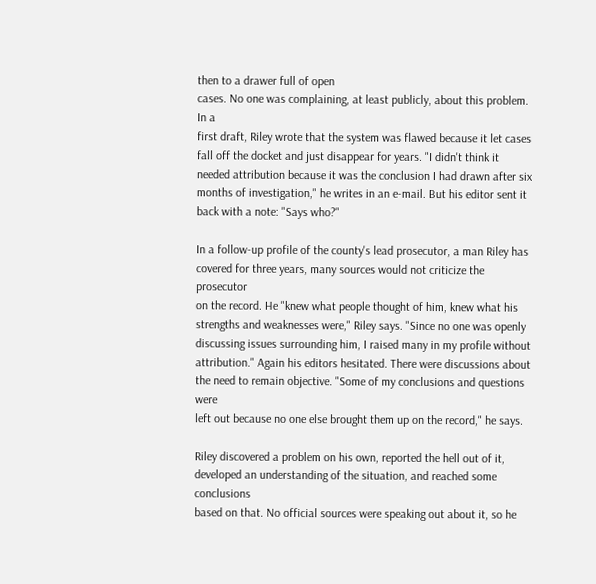then to a drawer full of open
cases. No one was complaining, at least publicly, about this problem. In a
first draft, Riley wrote that the system was flawed because it let cases
fall off the docket and just disappear for years. "I didn't think it
needed attribution because it was the conclusion I had drawn after six
months of investigation," he writes in an e-mail. But his editor sent it
back with a note: "Says who?"

In a follow-up profile of the county's lead prosecutor, a man Riley has
covered for three years, many sources would not criticize the prosecutor
on the record. He "knew what people thought of him, knew what his
strengths and weaknesses were," Riley says. "Since no one was openly
discussing issues surrounding him, I raised many in my profile without
attribution." Again his editors hesitated. There were discussions about
the need to remain objective. "Some of my conclusions and questions were
left out because no one else brought them up on the record," he says.

Riley discovered a problem on his own, reported the hell out of it,
developed an understanding of the situation, and reached some conclusions
based on that. No official sources were speaking out about it, so he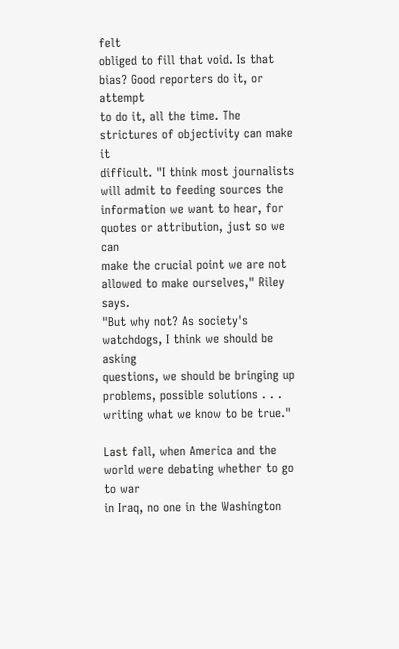felt
obliged to fill that void. Is that bias? Good reporters do it, or attempt
to do it, all the time. The strictures of objectivity can make it
difficult. "I think most journalists will admit to feeding sources the
information we want to hear, for quotes or attribution, just so we can
make the crucial point we are not allowed to make ourselves," Riley says.
"But why not? As society's watchdogs, I think we should be asking
questions, we should be bringing up problems, possible solutions . . .
writing what we know to be true."

Last fall, when America and the world were debating whether to go to war
in Iraq, no one in the Washington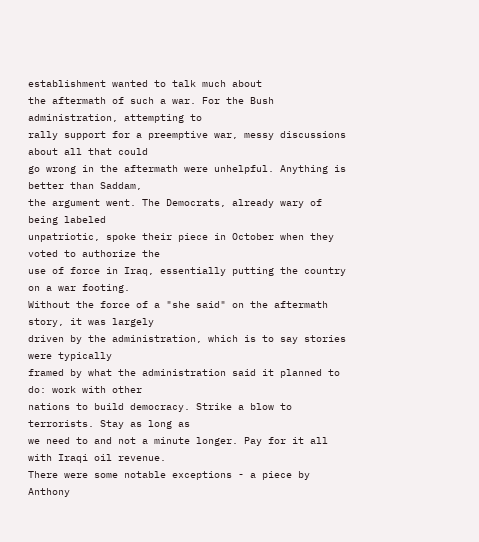establishment wanted to talk much about
the aftermath of such a war. For the Bush administration, attempting to
rally support for a preemptive war, messy discussions about all that could
go wrong in the aftermath were unhelpful. Anything is better than Saddam,
the argument went. The Democrats, already wary of being labeled
unpatriotic, spoke their piece in October when they voted to authorize the
use of force in Iraq, essentially putting the country on a war footing.
Without the force of a "she said" on the aftermath story, it was largely
driven by the administration, which is to say stories were typically
framed by what the administration said it planned to do: work with other
nations to build democracy. Strike a blow to terrorists. Stay as long as
we need to and not a minute longer. Pay for it all with Iraqi oil revenue.
There were some notable exceptions - a piece by Anthony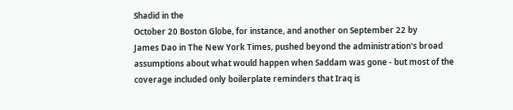Shadid in the
October 20 Boston Globe, for instance, and another on September 22 by
James Dao in The New York Times, pushed beyond the administration's broad
assumptions about what would happen when Saddam was gone - but most of the
coverage included only boilerplate reminders that Iraq is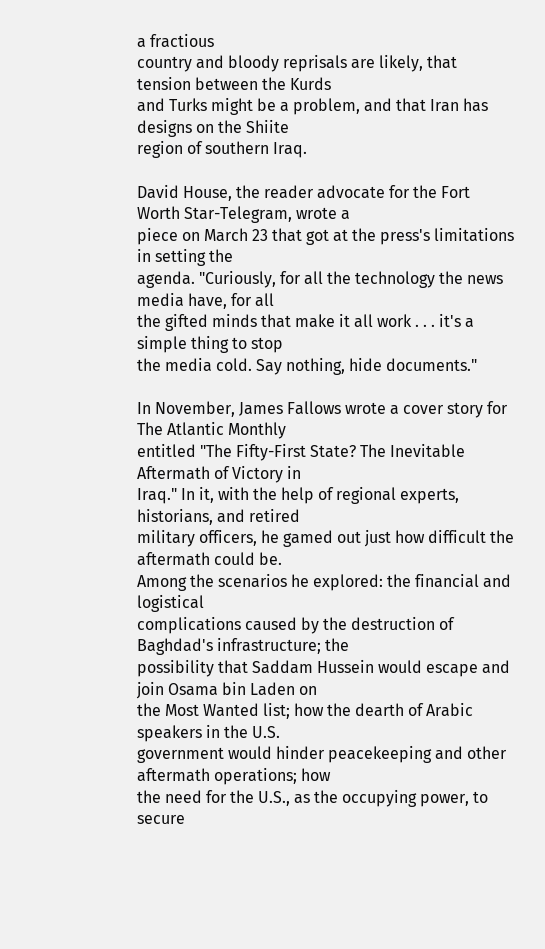a fractious
country and bloody reprisals are likely, that tension between the Kurds
and Turks might be a problem, and that Iran has designs on the Shiite
region of southern Iraq.

David House, the reader advocate for the Fort Worth Star-Telegram, wrote a
piece on March 23 that got at the press's limitations in setting the
agenda. "Curiously, for all the technology the news media have, for all
the gifted minds that make it all work . . . it's a simple thing to stop
the media cold. Say nothing, hide documents."

In November, James Fallows wrote a cover story for The Atlantic Monthly
entitled "The Fifty-First State? The Inevitable Aftermath of Victory in
Iraq." In it, with the help of regional experts, historians, and retired
military officers, he gamed out just how difficult the aftermath could be.
Among the scenarios he explored: the financial and logistical
complications caused by the destruction of Baghdad's infrastructure; the
possibility that Saddam Hussein would escape and join Osama bin Laden on
the Most Wanted list; how the dearth of Arabic speakers in the U.S.
government would hinder peacekeeping and other aftermath operations; how
the need for the U.S., as the occupying power, to secure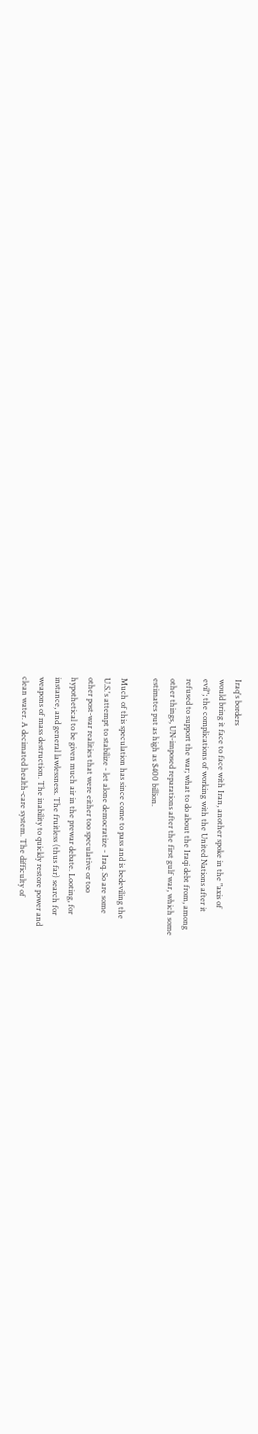Iraq's borders
would bring it face to face with Iran, another spoke in the "axis of
evil"; the complications of working with the United Nations after it
refused to support the war; what to do about the Iraqi debt from, among
other things, UN-imposed reparations after the first gulf war, which some
estimates put as high as $400 billion.

Much of this speculation has since come to pass and is bedeviling the
U.S.'s attempt to stabilize - let alone democratize - Iraq. So are some
other post-war realities that were either too speculative or too
hypothetical to be given much air in the prewar debate. Looting, for
instance, and general lawlessness. The fruitless (thus far) search for
weapons of mass destruction. The inability to quickly restore power and
clean water. A decimated health-care system. The difficulty of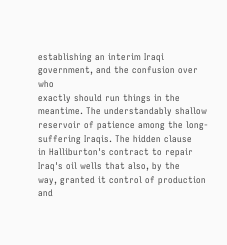establishing an interim Iraqi government, and the confusion over who
exactly should run things in the meantime. The understandably shallow
reservoir of patience among the long-suffering Iraqis. The hidden clause
in Halliburton's contract to repair Iraq's oil wells that also, by the
way, granted it control of production and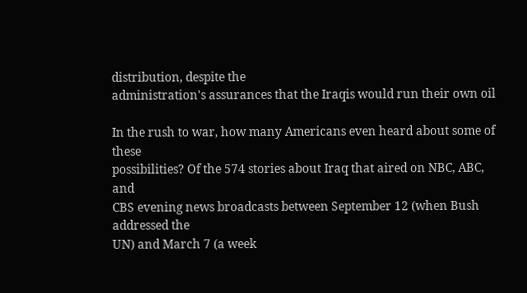distribution, despite the
administration's assurances that the Iraqis would run their own oil

In the rush to war, how many Americans even heard about some of these
possibilities? Of the 574 stories about Iraq that aired on NBC, ABC, and
CBS evening news broadcasts between September 12 (when Bush addressed the
UN) and March 7 (a week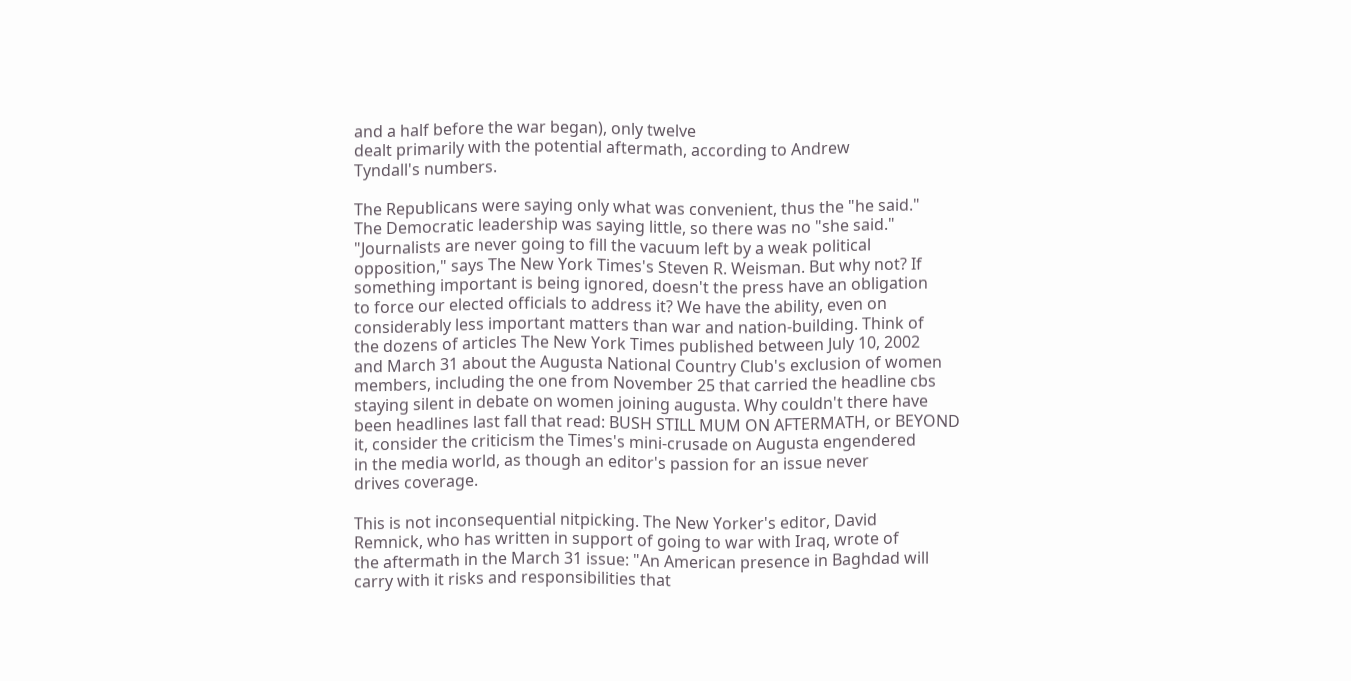and a half before the war began), only twelve
dealt primarily with the potential aftermath, according to Andrew
Tyndall's numbers.

The Republicans were saying only what was convenient, thus the "he said."
The Democratic leadership was saying little, so there was no "she said."
"Journalists are never going to fill the vacuum left by a weak political
opposition," says The New York Times's Steven R. Weisman. But why not? If
something important is being ignored, doesn't the press have an obligation
to force our elected officials to address it? We have the ability, even on
considerably less important matters than war and nation-building. Think of
the dozens of articles The New York Times published between July 10, 2002
and March 31 about the Augusta National Country Club's exclusion of women
members, including the one from November 25 that carried the headline cbs
staying silent in debate on women joining augusta. Why couldn't there have
been headlines last fall that read: BUSH STILL MUM ON AFTERMATH, or BEYOND
it, consider the criticism the Times's mini-crusade on Augusta engendered
in the media world, as though an editor's passion for an issue never
drives coverage.

This is not inconsequential nitpicking. The New Yorker's editor, David
Remnick, who has written in support of going to war with Iraq, wrote of
the aftermath in the March 31 issue: "An American presence in Baghdad will
carry with it risks and responsibilities that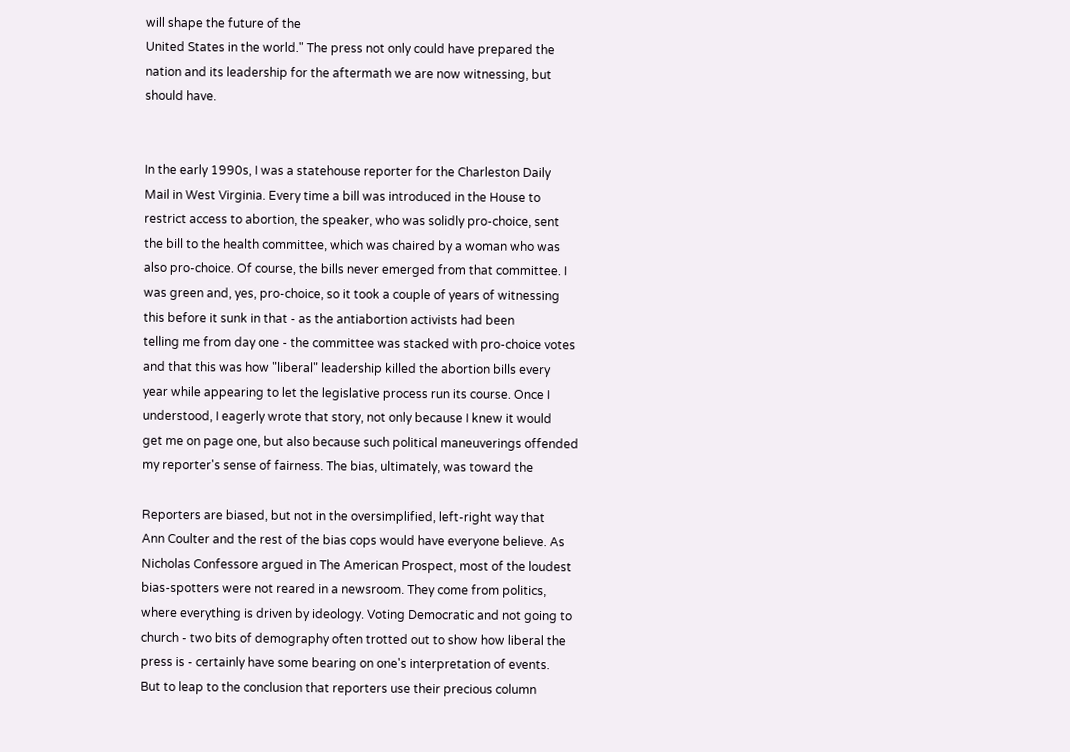will shape the future of the
United States in the world." The press not only could have prepared the
nation and its leadership for the aftermath we are now witnessing, but
should have.


In the early 1990s, I was a statehouse reporter for the Charleston Daily
Mail in West Virginia. Every time a bill was introduced in the House to
restrict access to abortion, the speaker, who was solidly pro-choice, sent
the bill to the health committee, which was chaired by a woman who was
also pro-choice. Of course, the bills never emerged from that committee. I
was green and, yes, pro-choice, so it took a couple of years of witnessing
this before it sunk in that - as the antiabortion activists had been
telling me from day one - the committee was stacked with pro-choice votes
and that this was how "liberal" leadership killed the abortion bills every
year while appearing to let the legislative process run its course. Once I
understood, I eagerly wrote that story, not only because I knew it would
get me on page one, but also because such political maneuverings offended
my reporter's sense of fairness. The bias, ultimately, was toward the

Reporters are biased, but not in the oversimplified, left-right way that
Ann Coulter and the rest of the bias cops would have everyone believe. As
Nicholas Confessore argued in The American Prospect, most of the loudest
bias-spotters were not reared in a newsroom. They come from politics,
where everything is driven by ideology. Voting Democratic and not going to
church - two bits of demography often trotted out to show how liberal the
press is - certainly have some bearing on one's interpretation of events.
But to leap to the conclusion that reporters use their precious column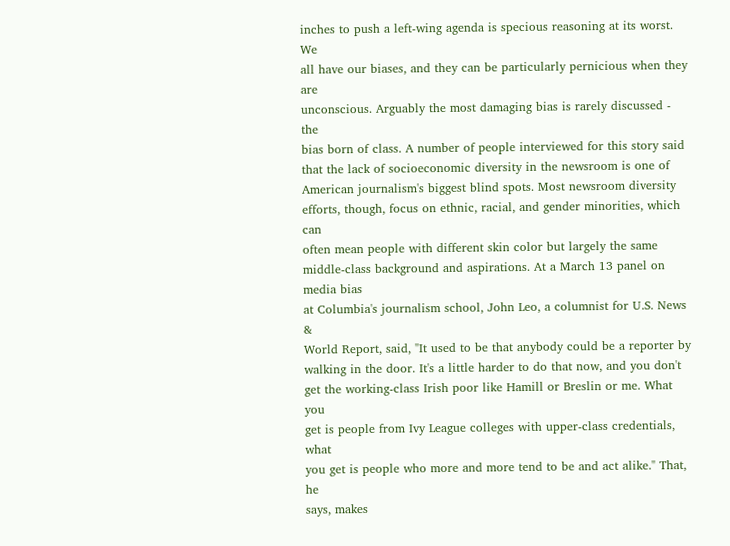inches to push a left-wing agenda is specious reasoning at its worst. We
all have our biases, and they can be particularly pernicious when they are
unconscious. Arguably the most damaging bias is rarely discussed - the
bias born of class. A number of people interviewed for this story said
that the lack of socioeconomic diversity in the newsroom is one of
American journalism's biggest blind spots. Most newsroom diversity
efforts, though, focus on ethnic, racial, and gender minorities, which can
often mean people with different skin color but largely the same
middle-class background and aspirations. At a March 13 panel on media bias
at Columbia's journalism school, John Leo, a columnist for U.S. News &
World Report, said, "It used to be that anybody could be a reporter by
walking in the door. It's a little harder to do that now, and you don't
get the working-class Irish poor like Hamill or Breslin or me. What you
get is people from Ivy League colleges with upper-class credentials, what
you get is people who more and more tend to be and act alike." That, he
says, makes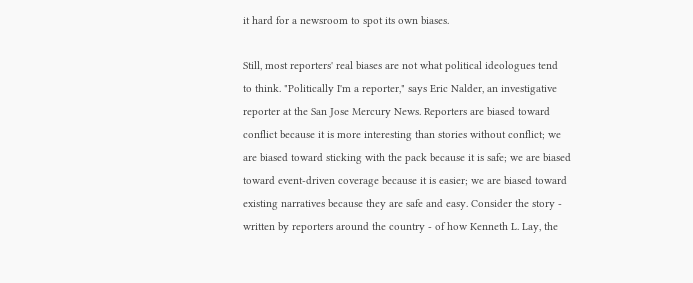it hard for a newsroom to spot its own biases.

Still, most reporters' real biases are not what political ideologues tend
to think. "Politically I'm a reporter," says Eric Nalder, an investigative
reporter at the San Jose Mercury News. Reporters are biased toward
conflict because it is more interesting than stories without conflict; we
are biased toward sticking with the pack because it is safe; we are biased
toward event-driven coverage because it is easier; we are biased toward
existing narratives because they are safe and easy. Consider the story -
written by reporters around the country - of how Kenneth L. Lay, the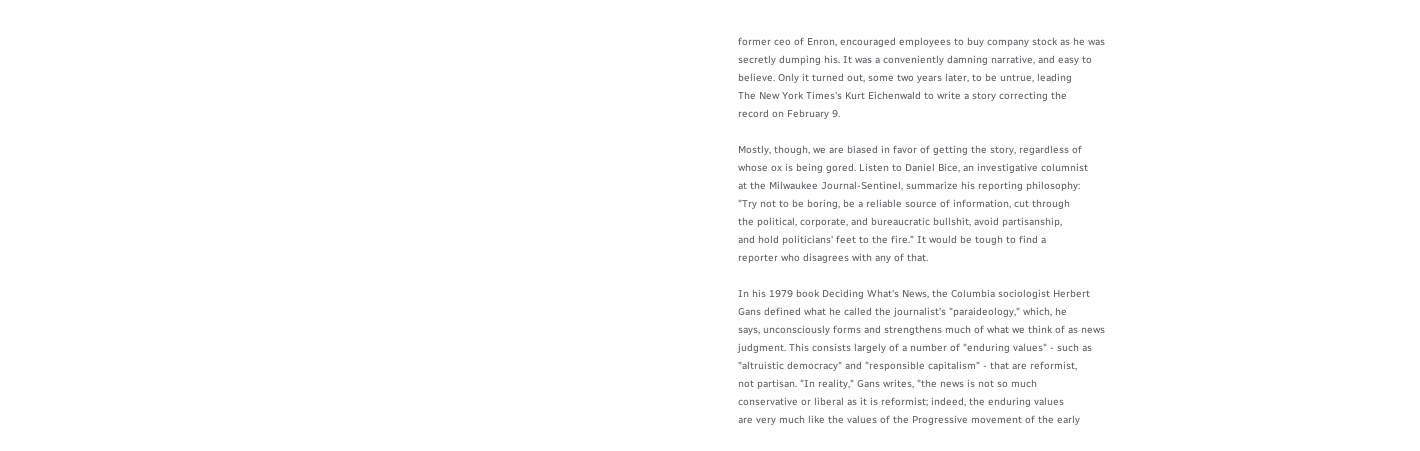former ceo of Enron, encouraged employees to buy company stock as he was
secretly dumping his. It was a conveniently damning narrative, and easy to
believe. Only it turned out, some two years later, to be untrue, leading
The New York Times's Kurt Eichenwald to write a story correcting the
record on February 9.

Mostly, though, we are biased in favor of getting the story, regardless of
whose ox is being gored. Listen to Daniel Bice, an investigative columnist
at the Milwaukee Journal-Sentinel, summarize his reporting philosophy:
"Try not to be boring, be a reliable source of information, cut through
the political, corporate, and bureaucratic bullshit, avoid partisanship,
and hold politicians' feet to the fire." It would be tough to find a
reporter who disagrees with any of that.

In his 1979 book Deciding What's News, the Columbia sociologist Herbert
Gans defined what he called the journalist's "paraideology," which, he
says, unconsciously forms and strengthens much of what we think of as news
judgment. This consists largely of a number of "enduring values" - such as
"altruistic democracy" and "responsible capitalism" - that are reformist,
not partisan. "In reality," Gans writes, "the news is not so much
conservative or liberal as it is reformist; indeed, the enduring values
are very much like the values of the Progressive movement of the early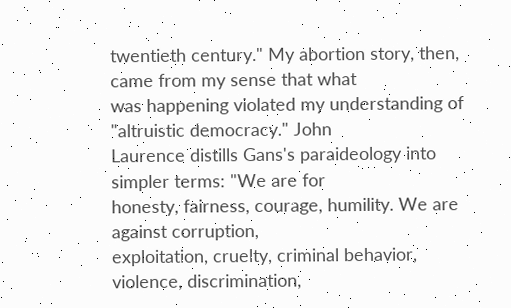twentieth century." My abortion story, then, came from my sense that what
was happening violated my understanding of "altruistic democracy." John
Laurence distills Gans's paraideology into simpler terms: "We are for
honesty, fairness, courage, humility. We are against corruption,
exploitation, cruelty, criminal behavior, violence, discrimination,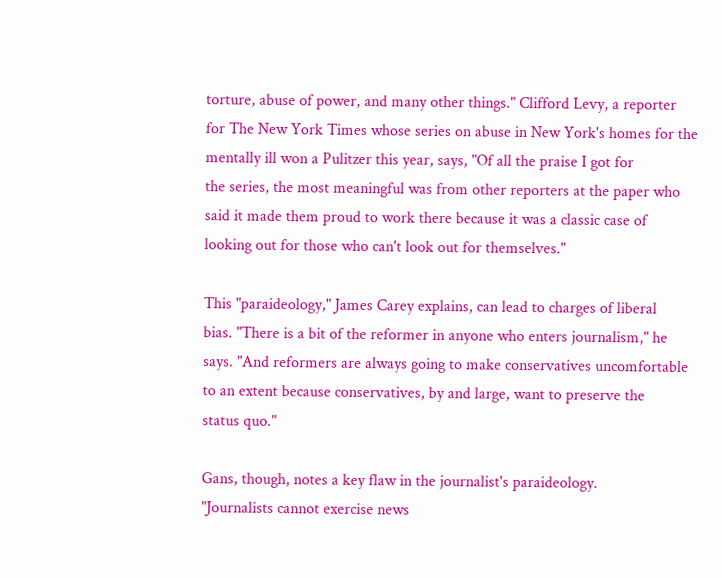torture, abuse of power, and many other things." Clifford Levy, a reporter
for The New York Times whose series on abuse in New York's homes for the
mentally ill won a Pulitzer this year, says, "Of all the praise I got for
the series, the most meaningful was from other reporters at the paper who
said it made them proud to work there because it was a classic case of
looking out for those who can't look out for themselves."

This "paraideology," James Carey explains, can lead to charges of liberal
bias. "There is a bit of the reformer in anyone who enters journalism," he
says. "And reformers are always going to make conservatives uncomfortable
to an extent because conservatives, by and large, want to preserve the
status quo."

Gans, though, notes a key flaw in the journalist's paraideology.
"Journalists cannot exercise news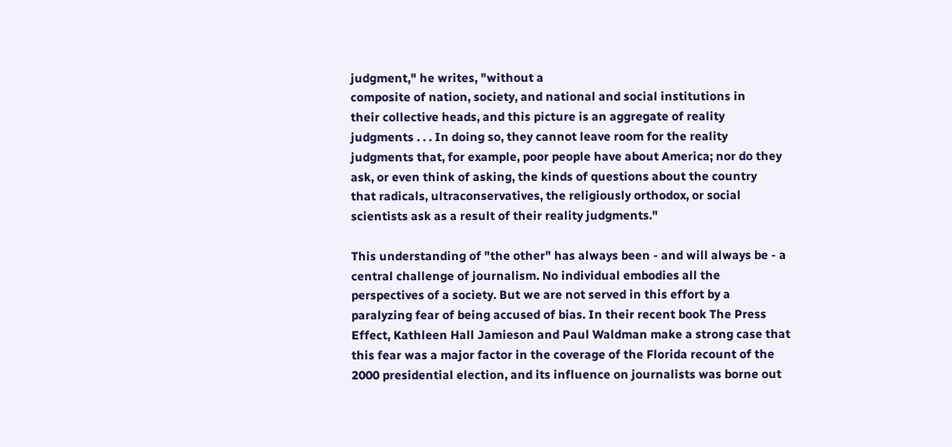judgment," he writes, "without a
composite of nation, society, and national and social institutions in
their collective heads, and this picture is an aggregate of reality
judgments . . . In doing so, they cannot leave room for the reality
judgments that, for example, poor people have about America; nor do they
ask, or even think of asking, the kinds of questions about the country
that radicals, ultraconservatives, the religiously orthodox, or social
scientists ask as a result of their reality judgments."

This understanding of "the other" has always been - and will always be - a
central challenge of journalism. No individual embodies all the
perspectives of a society. But we are not served in this effort by a
paralyzing fear of being accused of bias. In their recent book The Press
Effect, Kathleen Hall Jamieson and Paul Waldman make a strong case that
this fear was a major factor in the coverage of the Florida recount of the
2000 presidential election, and its influence on journalists was borne out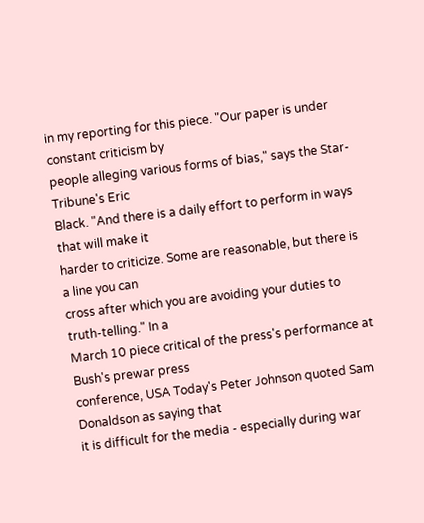in my reporting for this piece. "Our paper is under constant criticism by
people alleging various forms of bias," says the Star-Tribune's Eric
Black. "And there is a daily effort to perform in ways that will make it
harder to criticize. Some are reasonable, but there is a line you can
cross after which you are avoiding your duties to truth-telling." In a
March 10 piece critical of the press's performance at Bush's prewar press
conference, USA Today's Peter Johnson quoted Sam Donaldson as saying that
it is difficult for the media - especially during war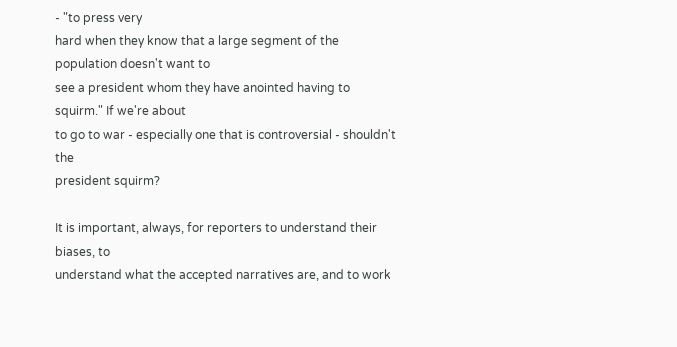- "to press very
hard when they know that a large segment of the population doesn't want to
see a president whom they have anointed having to squirm." If we're about
to go to war - especially one that is controversial - shouldn't the
president squirm?

It is important, always, for reporters to understand their biases, to
understand what the accepted narratives are, and to work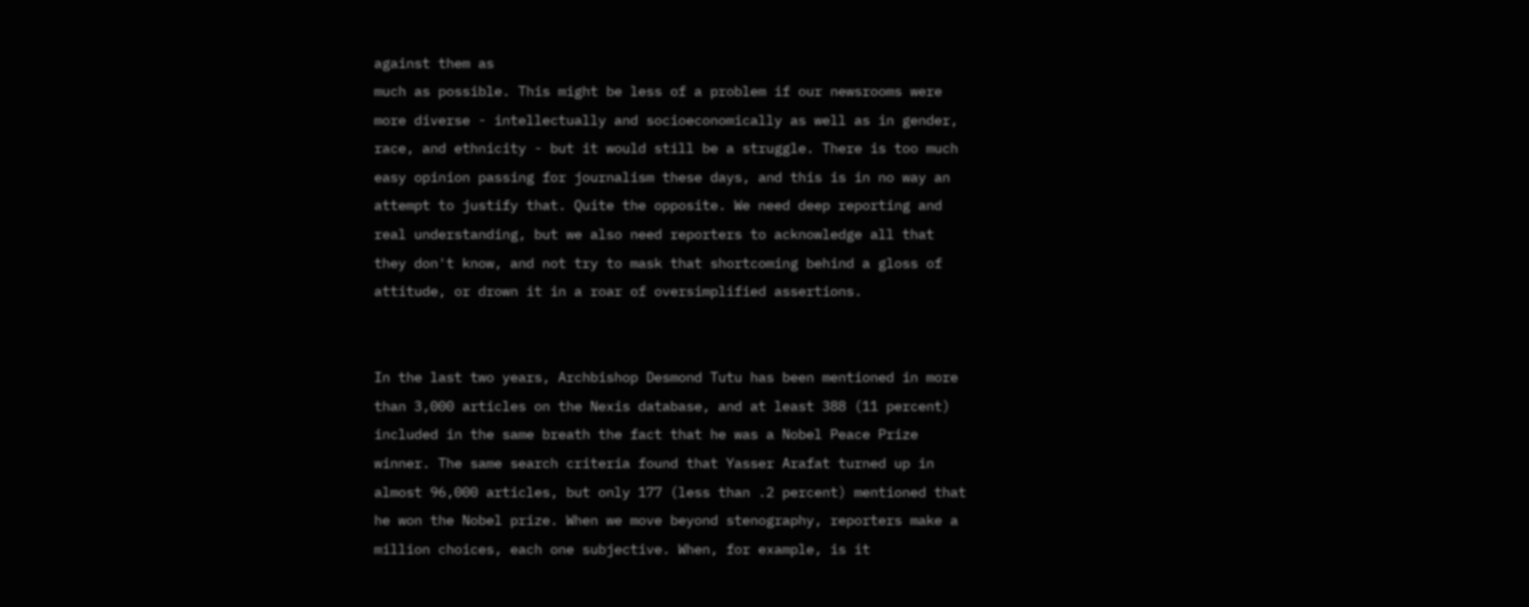against them as
much as possible. This might be less of a problem if our newsrooms were
more diverse - intellectually and socioeconomically as well as in gender,
race, and ethnicity - but it would still be a struggle. There is too much
easy opinion passing for journalism these days, and this is in no way an
attempt to justify that. Quite the opposite. We need deep reporting and
real understanding, but we also need reporters to acknowledge all that
they don't know, and not try to mask that shortcoming behind a gloss of
attitude, or drown it in a roar of oversimplified assertions.


In the last two years, Archbishop Desmond Tutu has been mentioned in more
than 3,000 articles on the Nexis database, and at least 388 (11 percent)
included in the same breath the fact that he was a Nobel Peace Prize
winner. The same search criteria found that Yasser Arafat turned up in
almost 96,000 articles, but only 177 (less than .2 percent) mentioned that
he won the Nobel prize. When we move beyond stenography, reporters make a
million choices, each one subjective. When, for example, is it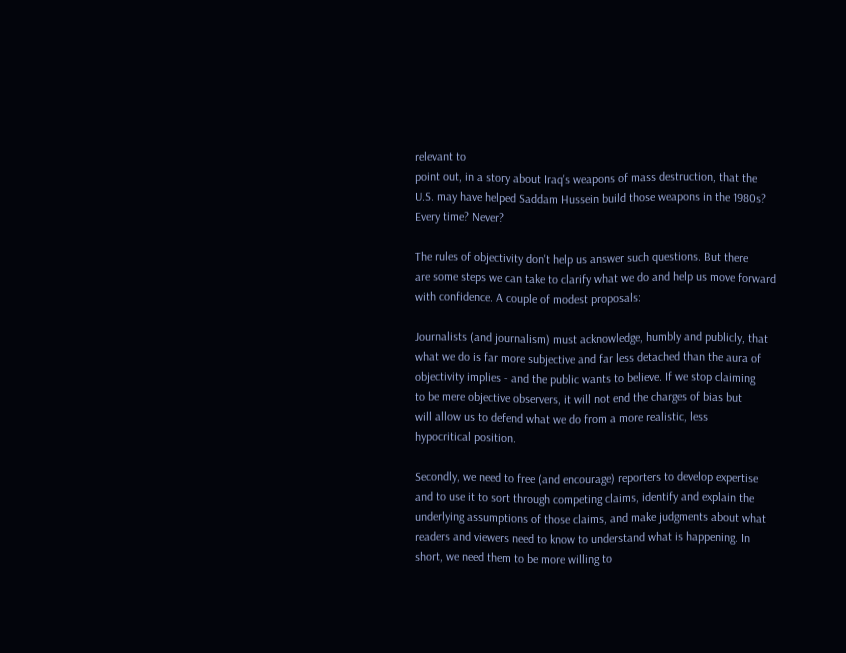relevant to
point out, in a story about Iraq's weapons of mass destruction, that the
U.S. may have helped Saddam Hussein build those weapons in the 1980s?
Every time? Never?

The rules of objectivity don't help us answer such questions. But there
are some steps we can take to clarify what we do and help us move forward
with confidence. A couple of modest proposals:

Journalists (and journalism) must acknowledge, humbly and publicly, that
what we do is far more subjective and far less detached than the aura of
objectivity implies - and the public wants to believe. If we stop claiming
to be mere objective observers, it will not end the charges of bias but
will allow us to defend what we do from a more realistic, less
hypocritical position.

Secondly, we need to free (and encourage) reporters to develop expertise
and to use it to sort through competing claims, identify and explain the
underlying assumptions of those claims, and make judgments about what
readers and viewers need to know to understand what is happening. In
short, we need them to be more willing to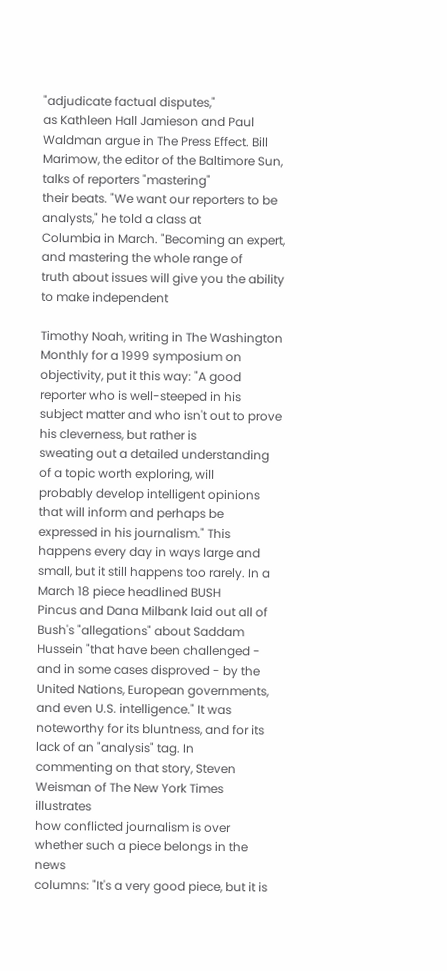"adjudicate factual disputes,"
as Kathleen Hall Jamieson and Paul Waldman argue in The Press Effect. Bill
Marimow, the editor of the Baltimore Sun, talks of reporters "mastering"
their beats. "We want our reporters to be analysts," he told a class at
Columbia in March. "Becoming an expert, and mastering the whole range of
truth about issues will give you the ability to make independent

Timothy Noah, writing in The Washington Monthly for a 1999 symposium on
objectivity, put it this way: "A good reporter who is well-steeped in his
subject matter and who isn't out to prove his cleverness, but rather is
sweating out a detailed understanding of a topic worth exploring, will
probably develop intelligent opinions that will inform and perhaps be
expressed in his journalism." This happens every day in ways large and
small, but it still happens too rarely. In a March 18 piece headlined BUSH
Pincus and Dana Milbank laid out all of Bush's "allegations" about Saddam
Hussein "that have been challenged - and in some cases disproved - by the
United Nations, European governments, and even U.S. intelligence." It was
noteworthy for its bluntness, and for its lack of an "analysis" tag. In
commenting on that story, Steven Weisman of The New York Times illustrates
how conflicted journalism is over whether such a piece belongs in the news
columns: "It's a very good piece, but it is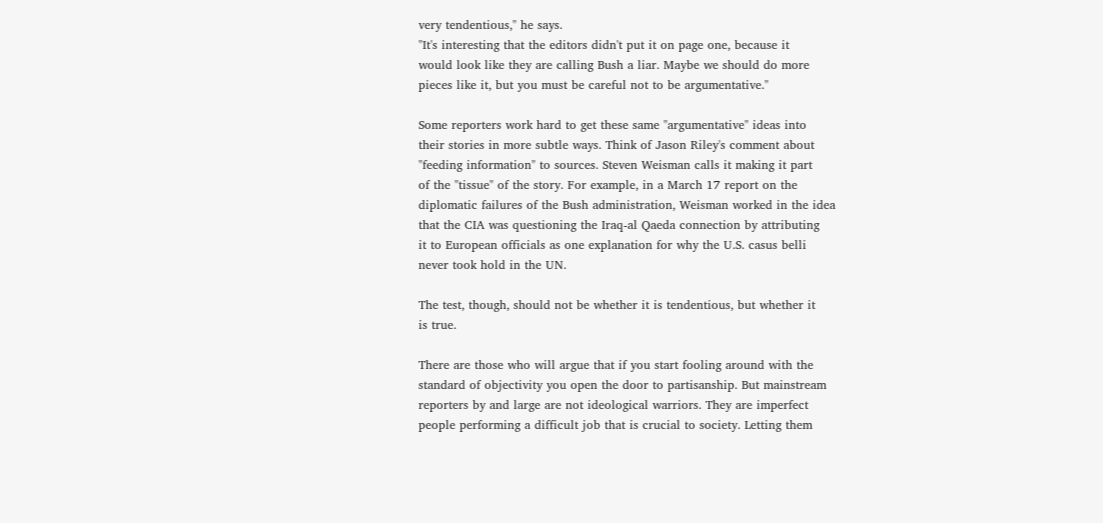very tendentious," he says.
"It's interesting that the editors didn't put it on page one, because it
would look like they are calling Bush a liar. Maybe we should do more
pieces like it, but you must be careful not to be argumentative."

Some reporters work hard to get these same "argumentative" ideas into
their stories in more subtle ways. Think of Jason Riley's comment about
"feeding information" to sources. Steven Weisman calls it making it part
of the "tissue" of the story. For example, in a March 17 report on the
diplomatic failures of the Bush administration, Weisman worked in the idea
that the CIA was questioning the Iraq-al Qaeda connection by attributing
it to European officials as one explanation for why the U.S. casus belli
never took hold in the UN.

The test, though, should not be whether it is tendentious, but whether it
is true.

There are those who will argue that if you start fooling around with the
standard of objectivity you open the door to partisanship. But mainstream
reporters by and large are not ideological warriors. They are imperfect
people performing a difficult job that is crucial to society. Letting them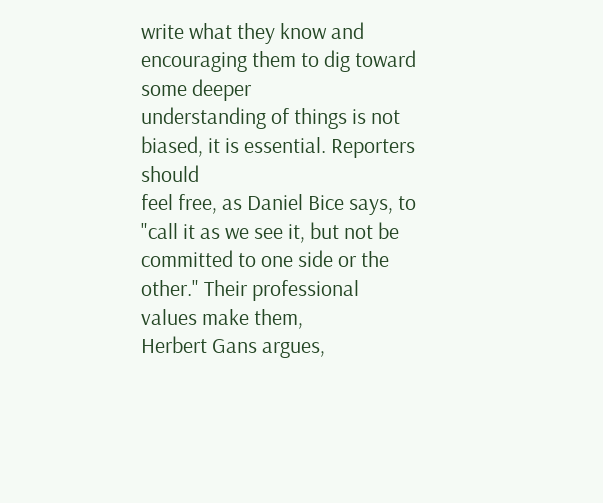write what they know and encouraging them to dig toward some deeper
understanding of things is not biased, it is essential. Reporters should
feel free, as Daniel Bice says, to "call it as we see it, but not be
committed to one side or the other." Their professional values make them,
Herbert Gans argues,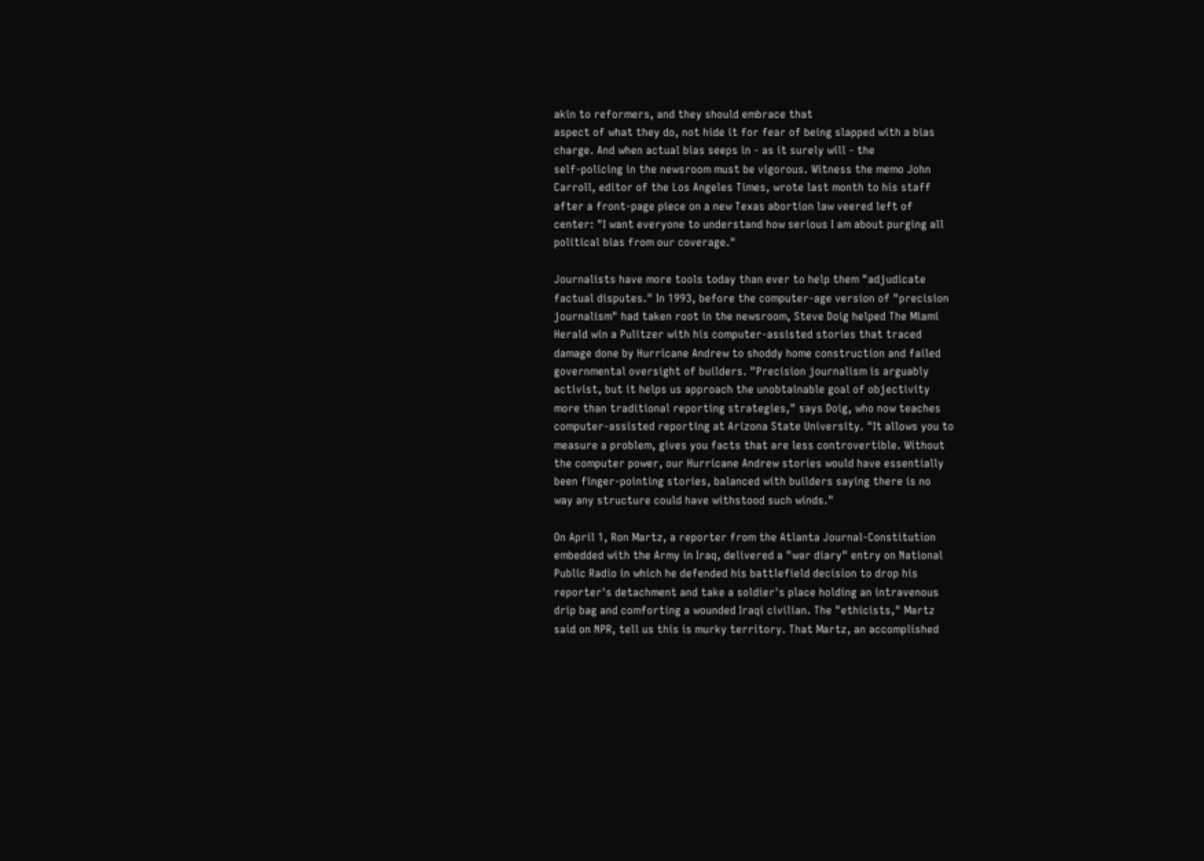akin to reformers, and they should embrace that
aspect of what they do, not hide it for fear of being slapped with a bias
charge. And when actual bias seeps in - as it surely will - the
self-policing in the newsroom must be vigorous. Witness the memo John
Carroll, editor of the Los Angeles Times, wrote last month to his staff
after a front-page piece on a new Texas abortion law veered left of
center: "I want everyone to understand how serious I am about purging all
political bias from our coverage."

Journalists have more tools today than ever to help them "adjudicate
factual disputes." In 1993, before the computer-age version of "precision
journalism" had taken root in the newsroom, Steve Doig helped The Miami
Herald win a Pulitzer with his computer-assisted stories that traced
damage done by Hurricane Andrew to shoddy home construction and failed
governmental oversight of builders. "Precision journalism is arguably
activist, but it helps us approach the unobtainable goal of objectivity
more than traditional reporting strategies," says Doig, who now teaches
computer-assisted reporting at Arizona State University. "It allows you to
measure a problem, gives you facts that are less controvertible. Without
the computer power, our Hurricane Andrew stories would have essentially
been finger-pointing stories, balanced with builders saying there is no
way any structure could have withstood such winds."

On April 1, Ron Martz, a reporter from the Atlanta Journal-Constitution
embedded with the Army in Iraq, delivered a "war diary" entry on National
Public Radio in which he defended his battlefield decision to drop his
reporter's detachment and take a soldier's place holding an intravenous
drip bag and comforting a wounded Iraqi civilian. The "ethicists," Martz
said on NPR, tell us this is murky territory. That Martz, an accomplished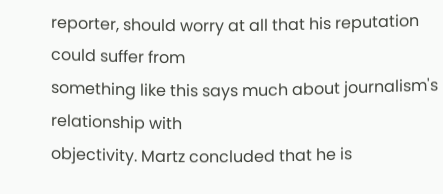reporter, should worry at all that his reputation could suffer from
something like this says much about journalism's relationship with
objectivity. Martz concluded that he is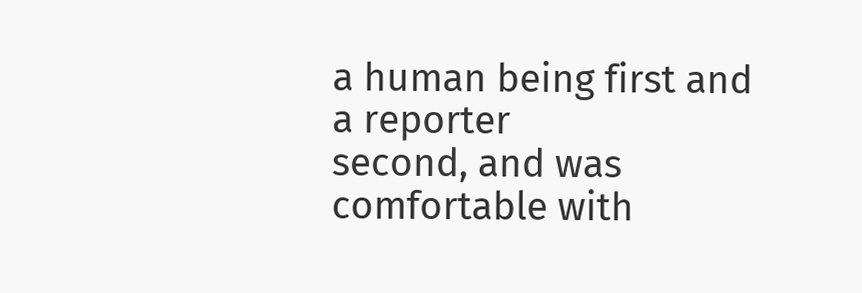a human being first and a reporter
second, and was comfortable with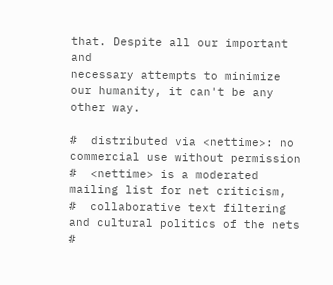that. Despite all our important and
necessary attempts to minimize our humanity, it can't be any other way.

#  distributed via <nettime>: no commercial use without permission
#  <nettime> is a moderated mailing list for net criticism,
#  collaborative text filtering and cultural politics of the nets
#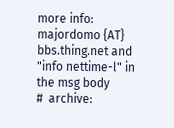more info: majordomo {AT} bbs.thing.net and "info nettime-l" in the msg body
#  archive: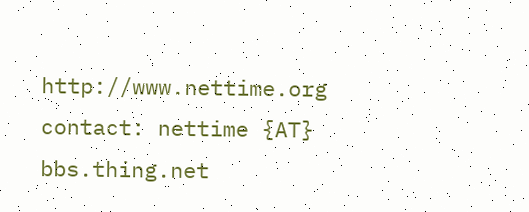http://www.nettime.org contact: nettime {AT} bbs.thing.net